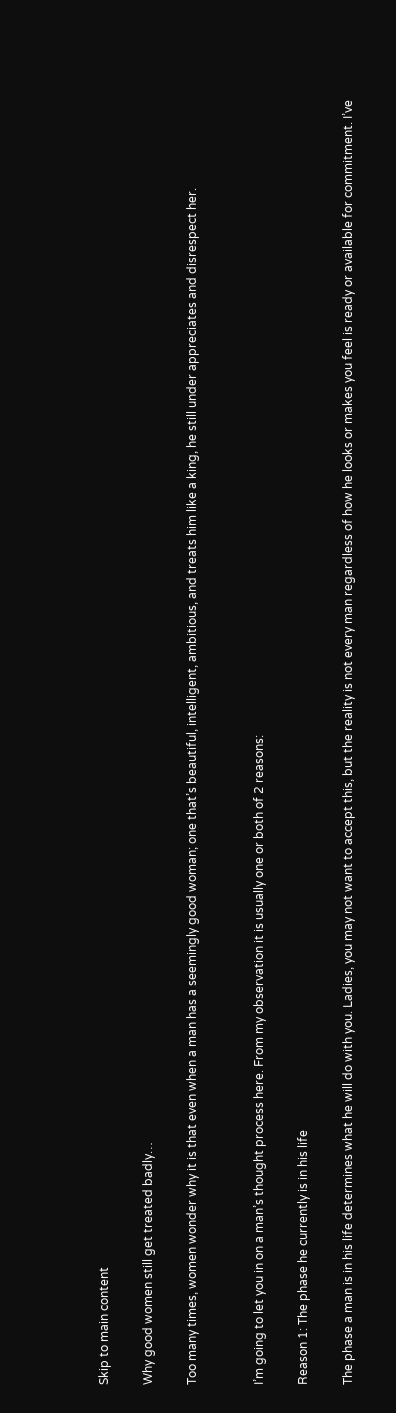Skip to main content

Why good women still get treated badly…

Too many times, women wonder why it is that even when a man has a seemingly good woman; one that’s beautiful, intelligent, ambitious, and treats him like a king, he still under appreciates and disrespect her.


I’m going to let you in on a man’s thought process here. From my observation it is usually one or both of 2 reasons:

Reason 1: The phase he currently is in his life

The phase a man is in his life determines what he will do with you. Ladies, you may not want to accept this, but the reality is not every man regardless of how he looks or makes you feel is ready or available for commitment. I’ve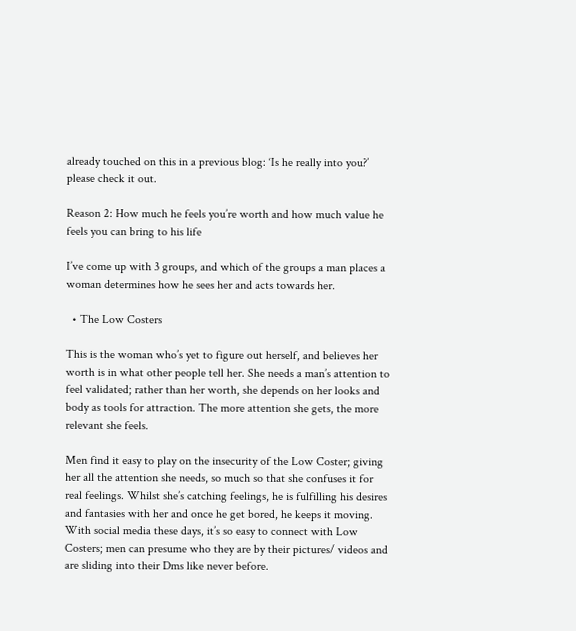already touched on this in a previous blog: ‘Is he really into you?’ please check it out.

Reason 2: How much he feels you’re worth and how much value he feels you can bring to his life

I’ve come up with 3 groups, and which of the groups a man places a woman determines how he sees her and acts towards her.

  • The Low Costers

This is the woman who’s yet to figure out herself, and believes her worth is in what other people tell her. She needs a man’s attention to feel validated; rather than her worth, she depends on her looks and body as tools for attraction. The more attention she gets, the more relevant she feels.

Men find it easy to play on the insecurity of the Low Coster; giving her all the attention she needs, so much so that she confuses it for real feelings. Whilst she’s catching feelings, he is fulfilling his desires and fantasies with her and once he get bored, he keeps it moving. With social media these days, it’s so easy to connect with Low Costers; men can presume who they are by their pictures/ videos and are sliding into their Dms like never before.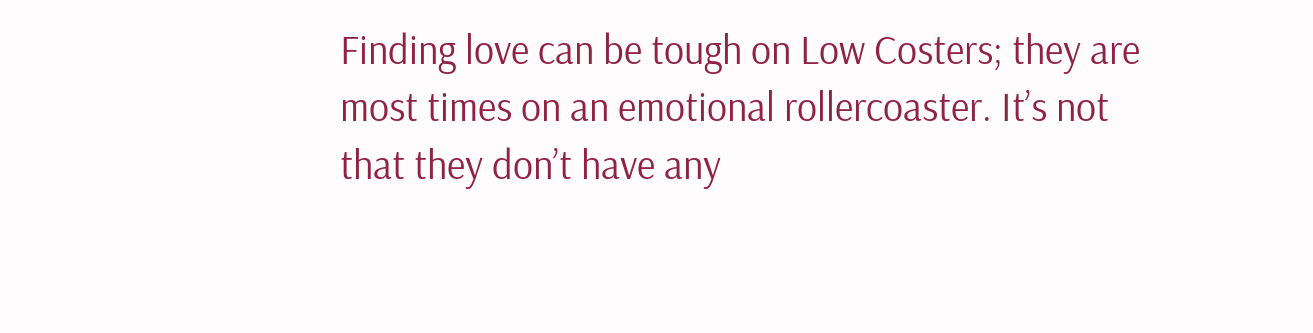Finding love can be tough on Low Costers; they are most times on an emotional rollercoaster. It’s not that they don’t have any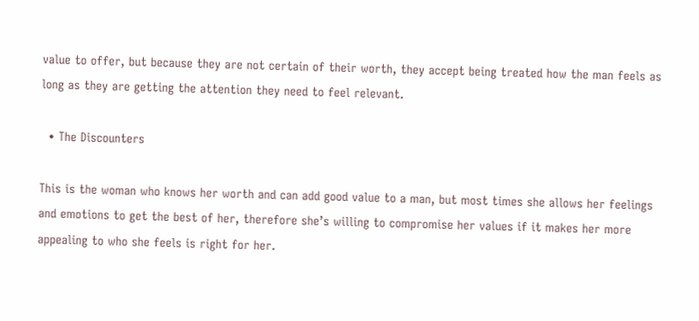value to offer, but because they are not certain of their worth, they accept being treated how the man feels as long as they are getting the attention they need to feel relevant.

  • The Discounters

This is the woman who knows her worth and can add good value to a man, but most times she allows her feelings and emotions to get the best of her, therefore she’s willing to compromise her values if it makes her more appealing to who she feels is right for her.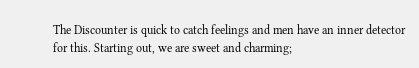The Discounter is quick to catch feelings and men have an inner detector for this. Starting out, we are sweet and charming;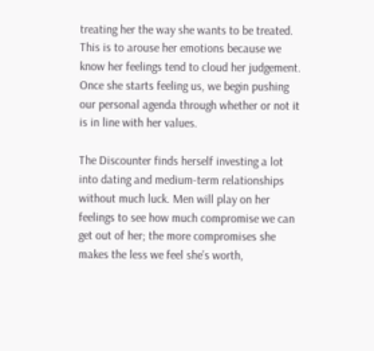treating her the way she wants to be treated. This is to arouse her emotions because we know her feelings tend to cloud her judgement. Once she starts feeling us, we begin pushing our personal agenda through whether or not it is in line with her values.

The Discounter finds herself investing a lot into dating and medium-term relationships without much luck. Men will play on her feelings to see how much compromise we can get out of her; the more compromises she makes the less we feel she’s worth,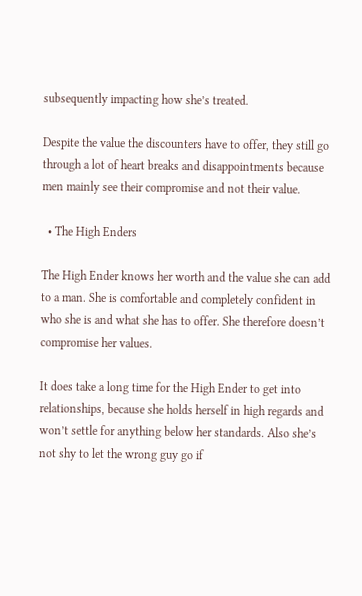subsequently impacting how she’s treated.

Despite the value the discounters have to offer, they still go through a lot of heart breaks and disappointments because men mainly see their compromise and not their value.

  • The High Enders

The High Ender knows her worth and the value she can add to a man. She is comfortable and completely confident in who she is and what she has to offer. She therefore doesn’t compromise her values.

It does take a long time for the High Ender to get into relationships, because she holds herself in high regards and won’t settle for anything below her standards. Also she’s not shy to let the wrong guy go if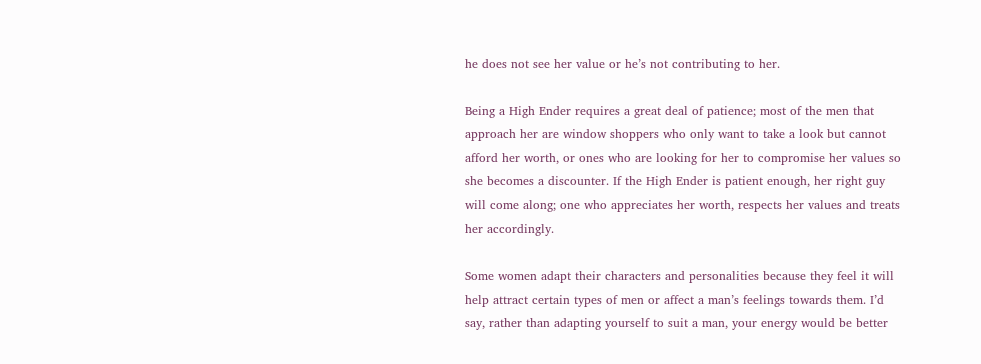he does not see her value or he’s not contributing to her.

Being a High Ender requires a great deal of patience; most of the men that approach her are window shoppers who only want to take a look but cannot afford her worth, or ones who are looking for her to compromise her values so she becomes a discounter. If the High Ender is patient enough, her right guy will come along; one who appreciates her worth, respects her values and treats her accordingly.

Some women adapt their characters and personalities because they feel it will help attract certain types of men or affect a man’s feelings towards them. I’d say, rather than adapting yourself to suit a man, your energy would be better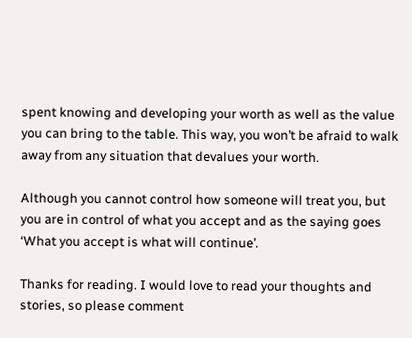spent knowing and developing your worth as well as the value you can bring to the table. This way, you won’t be afraid to walk away from any situation that devalues your worth.

Although you cannot control how someone will treat you, but you are in control of what you accept and as the saying goes ‘What you accept is what will continue’.

Thanks for reading. I would love to read your thoughts and stories, so please comment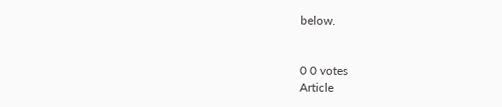below.


0 0 votes
Article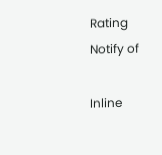Rating
Notify of

Inline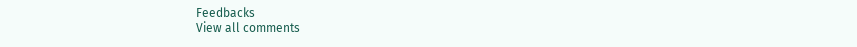Feedbacks
View all comments